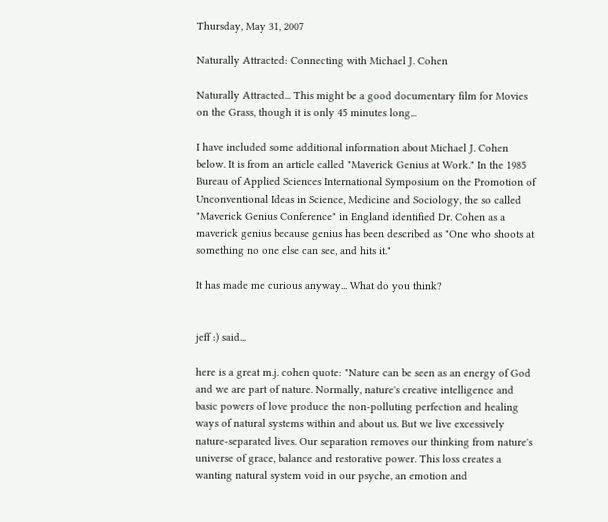Thursday, May 31, 2007

Naturally Attracted: Connecting with Michael J. Cohen

Naturally Attracted... This might be a good documentary film for Movies on the Grass, though it is only 45 minutes long...

I have included some additional information about Michael J. Cohen below. It is from an article called "Maverick Genius at Work." In the 1985 Bureau of Applied Sciences International Symposium on the Promotion of Unconventional Ideas in Science, Medicine and Sociology, the so called "Maverick Genius Conference" in England identified Dr. Cohen as a maverick genius because genius has been described as "One who shoots at something no one else can see, and hits it."

It has made me curious anyway... What do you think?


jeff :) said...

here is a great m.j. cohen quote: "Nature can be seen as an energy of God and we are part of nature. Normally, nature's creative intelligence and basic powers of love produce the non-polluting perfection and healing ways of natural systems within and about us. But we live excessively nature-separated lives. Our separation removes our thinking from nature's universe of grace, balance and restorative power. This loss creates a wanting natural system void in our psyche, an emotion and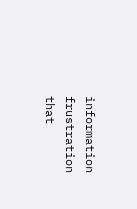information frustration that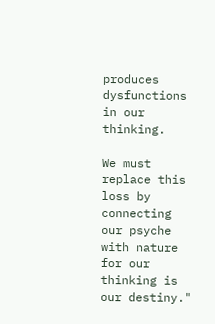produces dysfunctions in our thinking.

We must replace this loss by connecting our psyche with nature for our thinking is our destiny."